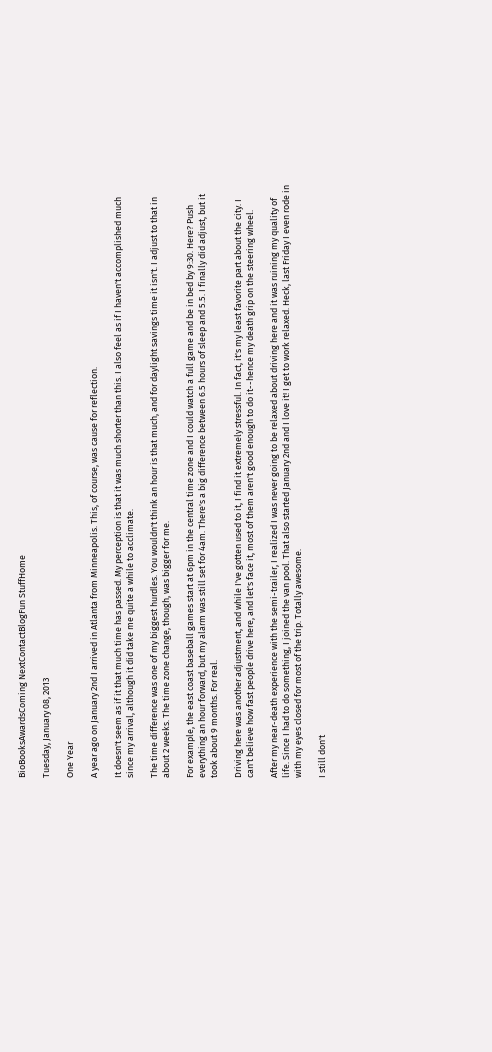BioBooksAwardsComing NextContactBlogFun StuffHome

Tuesday, January 08, 2013

One Year

A year ago on January 2nd I arrived in Atlanta from Minneapolis. This, of course, was cause for reflection.

It doesn't seem as if it that much time has passed. My perception is that it was much shorter than this. I also feel as if I haven't accomplished much since my arrival, although it did take me quite a while to acclimate.

The time difference was one of my biggest hurdles. You wouldn't think an hour is that much, and for daylight savings time it isn't. I adjust to that in about 2 weeks. The time zone change, though, was bigger for me.

For example, the east coast baseball games start at 6pm in the central time zone and I could watch a full game and be in bed by 9:30. Here? Push everything an hour forward, but my alarm was still set for 4am. There's a big difference between 6.5 hours of sleep and 5.5. I finally did adjust, but it took about 9 months. For real.

Driving here was another adjustment, and while I've gotten used to it, I find it extremely stressful. In fact, it's my least favorite part about the city. I can't believe how fast people drive here, and let's face it, most of them aren't good enough to do it--hence my death grip on the steering wheel.

After my near-death experience with the semi-trailer, I realized I was never going to be relaxed about driving here and it was ruining my quality of life. Since I had to do something, I joined the van pool. That also started January 2nd and I love it! I get to work relaxed. Heck, last Friday I even rode in with my eyes closed for most of the trip. Totally awesome.

I still don't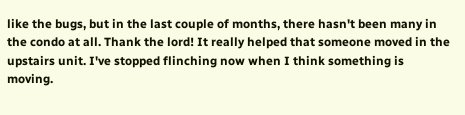like the bugs, but in the last couple of months, there hasn't been many in the condo at all. Thank the lord! It really helped that someone moved in the upstairs unit. I've stopped flinching now when I think something is moving.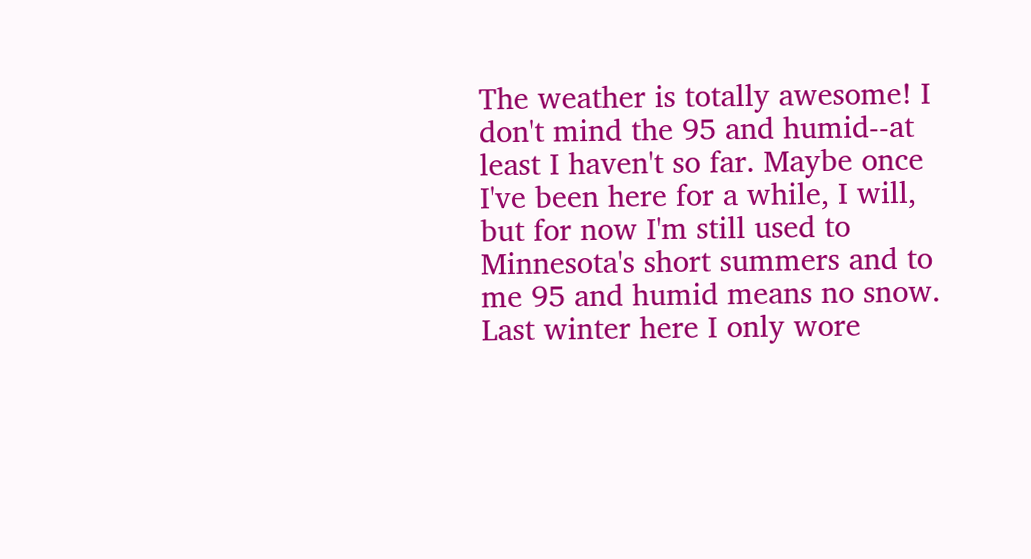The weather is totally awesome! I don't mind the 95 and humid--at least I haven't so far. Maybe once I've been here for a while, I will, but for now I'm still used to Minnesota's short summers and to me 95 and humid means no snow. Last winter here I only wore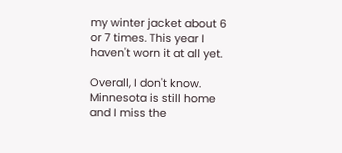my winter jacket about 6 or 7 times. This year I haven't worn it at all yet.

Overall, I don't know. Minnesota is still home and I miss the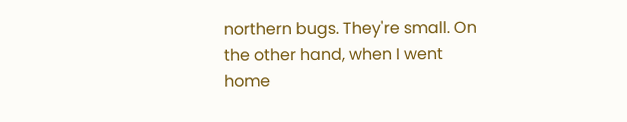northern bugs. They're small. On the other hand, when I went home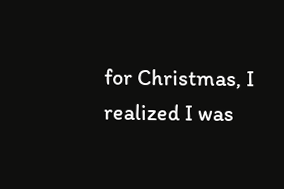for Christmas, I realized I was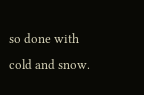so done with cold and snow.